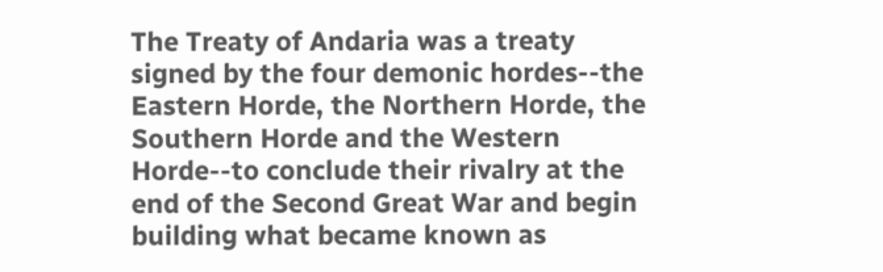The Treaty of Andaria was a treaty signed by the four demonic hordes--the Eastern Horde, the Northern Horde, the Southern Horde and the Western Horde--to conclude their rivalry at the end of the Second Great War and begin building what became known as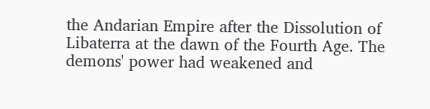the Andarian Empire after the Dissolution of Libaterra at the dawn of the Fourth Age. The demons' power had weakened and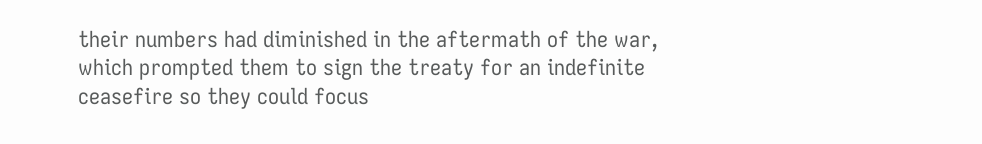their numbers had diminished in the aftermath of the war, which prompted them to sign the treaty for an indefinite ceasefire so they could focus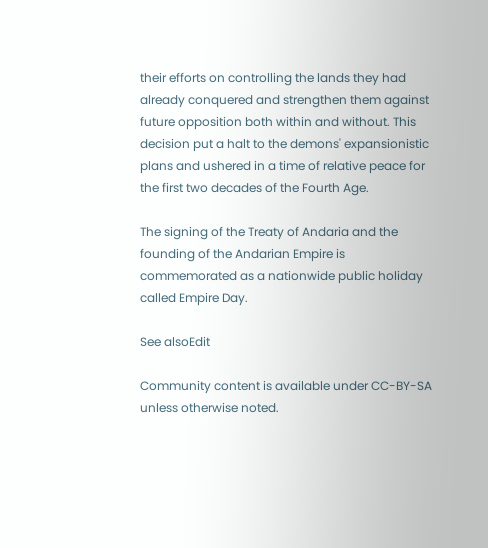their efforts on controlling the lands they had already conquered and strengthen them against future opposition both within and without. This decision put a halt to the demons' expansionistic plans and ushered in a time of relative peace for the first two decades of the Fourth Age.

The signing of the Treaty of Andaria and the founding of the Andarian Empire is commemorated as a nationwide public holiday called Empire Day.

See alsoEdit

Community content is available under CC-BY-SA unless otherwise noted.